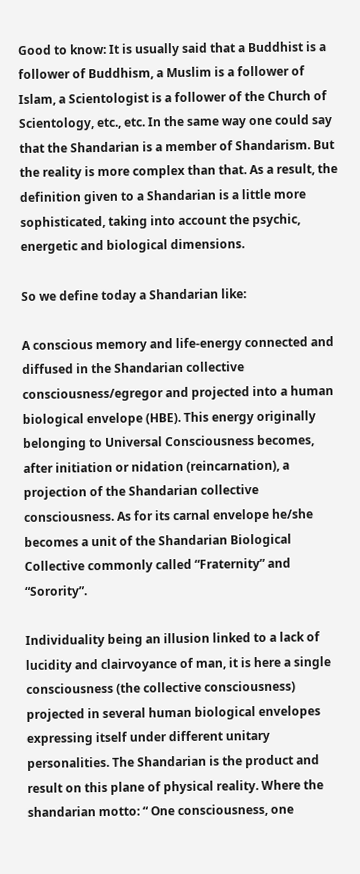Good to know: It is usually said that a Buddhist is a follower of Buddhism, a Muslim is a follower of Islam, a Scientologist is a follower of the Church of Scientology, etc., etc. In the same way one could say that the Shandarian is a member of Shandarism. But the reality is more complex than that. As a result, the definition given to a Shandarian is a little more sophisticated, taking into account the psychic, energetic and biological dimensions.

So we define today a Shandarian like:

A conscious memory and life-energy connected and diffused in the Shandarian collective consciousness/egregor and projected into a human biological envelope (HBE). This energy originally belonging to Universal Consciousness becomes, after initiation or nidation (reincarnation), a projection of the Shandarian collective consciousness. As for its carnal envelope he/she becomes a unit of the Shandarian Biological Collective commonly called “Fraternity” and “Sorority”.

Individuality being an illusion linked to a lack of lucidity and clairvoyance of man, it is here a single consciousness (the collective consciousness) projected in several human biological envelopes expressing itself under different unitary personalities. The Shandarian is the product and result on this plane of physical reality. Where the shandarian motto: “ One consciousness, one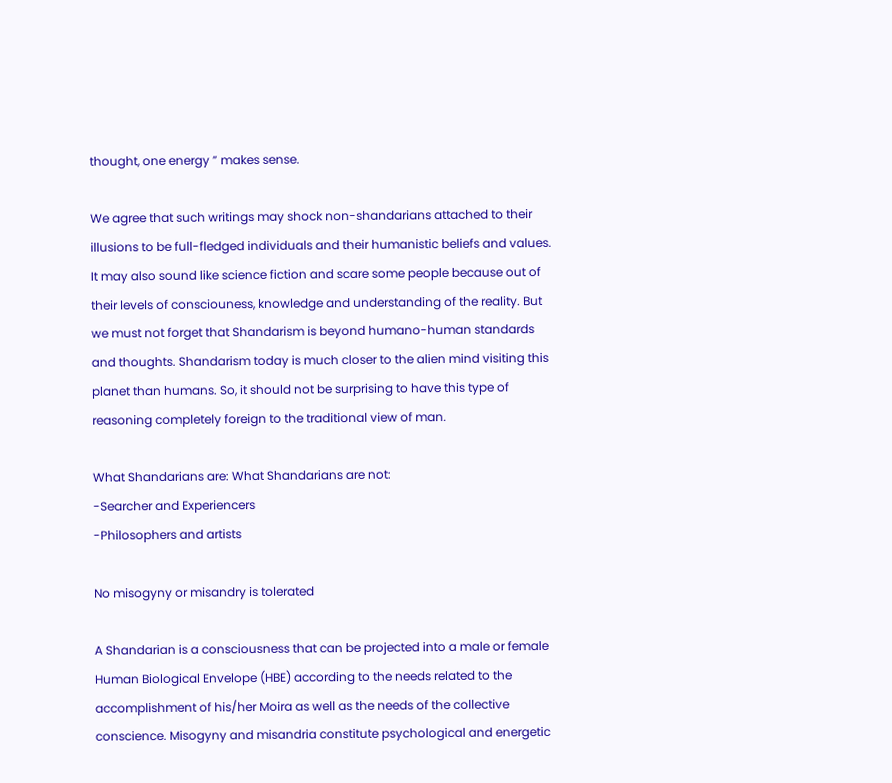thought, one energy ” makes sense.

We agree that such writings may shock non-shandarians attached to their illusions to be full-fledged individuals and their humanistic beliefs and values. It may also sound like science fiction and scare some people because out of their levels of consciouness, knowledge and understanding of the reality. But we must not forget that Shandarism is beyond humano-human standards and thoughts. Shandarism today is much closer to the alien mind visiting this planet than humans. So, it should not be surprising to have this type of reasoning completely foreign to the traditional view of man.

What Shandarians are: What Shandarians are not:
-Searcher and Experiencers
-Philosophers and artists

No misogyny or misandry is tolerated

A Shandarian is a consciousness that can be projected into a male or female Human Biological Envelope (HBE) according to the needs related to the accomplishment of his/her Moira as well as the needs of the collective conscience. Misogyny and misandria constitute psychological and energetic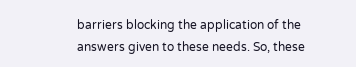barriers blocking the application of the answers given to these needs. So, these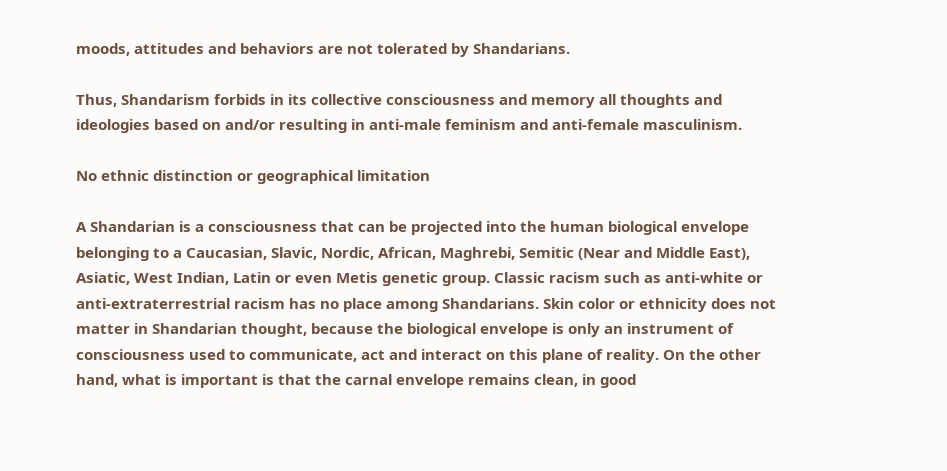moods, attitudes and behaviors are not tolerated by Shandarians.

Thus, Shandarism forbids in its collective consciousness and memory all thoughts and ideologies based on and/or resulting in anti-male feminism and anti-female masculinism.

No ethnic distinction or geographical limitation

A Shandarian is a consciousness that can be projected into the human biological envelope belonging to a Caucasian, Slavic, Nordic, African, Maghrebi, Semitic (Near and Middle East), Asiatic, West Indian, Latin or even Metis genetic group. Classic racism such as anti-white or anti-extraterrestrial racism has no place among Shandarians. Skin color or ethnicity does not matter in Shandarian thought, because the biological envelope is only an instrument of consciousness used to communicate, act and interact on this plane of reality. On the other hand, what is important is that the carnal envelope remains clean, in good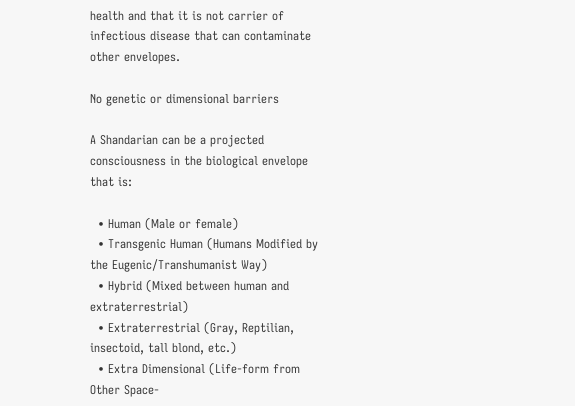health and that it is not carrier of infectious disease that can contaminate other envelopes.

No genetic or dimensional barriers

A Shandarian can be a projected consciousness in the biological envelope that is:

  • Human (Male or female)
  • Transgenic Human (Humans Modified by the Eugenic/Transhumanist Way)
  • Hybrid (Mixed between human and extraterrestrial)
  • Extraterrestrial (Gray, Reptilian, insectoid, tall blond, etc.)
  • Extra Dimensional (Life-form from Other Space-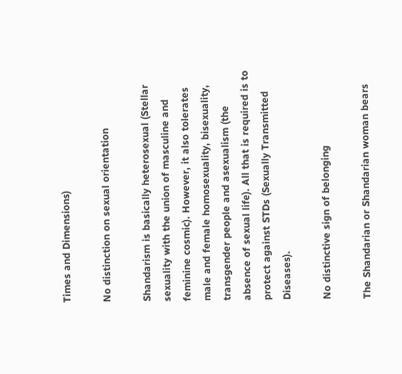Times and Dimensions)

No distinction on sexual orientation

Shandarism is basically heterosexual (Stellar sexuality with the union of masculine and feminine cosmic). However, it also tolerates male and female homosexuality, bisexuality, transgender people and asexualism (the absence of sexual life). All that is required is to protect against STDs (Sexually Transmitted Diseases).

No distinctive sign of belonging

The Shandarian or Shandarian woman bears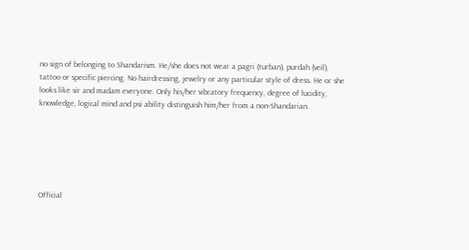no sign of belonging to Shandarism. He/she does not wear a pagri (turban), purdah (veil), tattoo or specific piercing. No hairdressing, jewelry or any particular style of dress. He or she looks like sir and madam everyone. Only his/her vibratory frequency, degree of lucidity, knowledge, logical mind and psi ability distinguish him/her from a non-Shandarian.






Official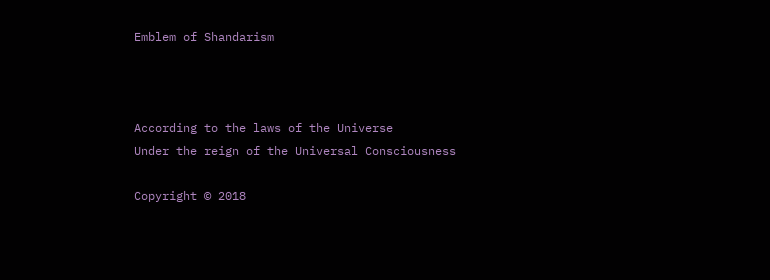Emblem of Shandarism



According to the laws of the Universe
Under the reign of the Universal Consciousness

Copyright © 2018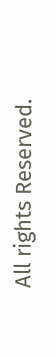All rights Reserved.